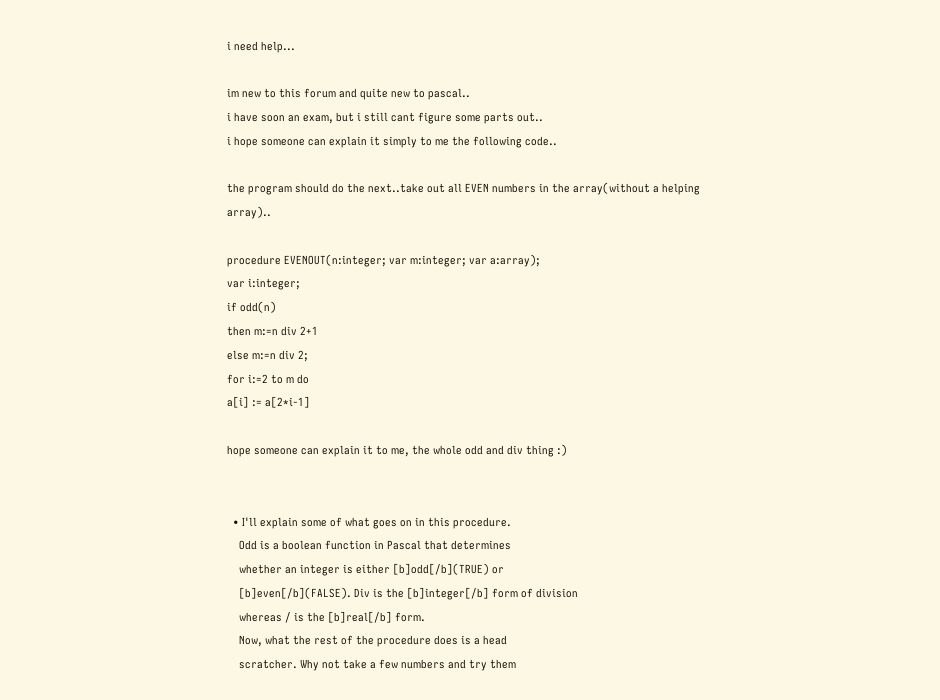i need help...

im new to this forum and quite new to pascal..
i have soon an exam, but i still cant figure some parts out..
i hope someone can explain it simply to me the following code..

the program should do the next..take out all EVEN numbers in the array(without a helping array)..

procedure EVENOUT(n:integer; var m:integer; var a:array);
var i:integer;
if odd(n)
then m:=n div 2+1
else m:=n div 2;
for i:=2 to m do
a[i] := a[2*i-1]

hope someone can explain it to me, the whole odd and div thing :)


  • I'll explain some of what goes on in this procedure.
    Odd is a boolean function in Pascal that determines
    whether an integer is either [b]odd[/b](TRUE) or
    [b]even[/b](FALSE). Div is the [b]integer[/b] form of division
    whereas / is the [b]real[/b] form.
    Now, what the rest of the procedure does is a head
    scratcher. Why not take a few numbers and try them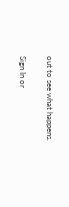out to see what happens.

Sign In or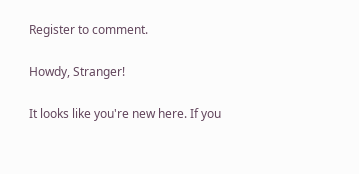Register to comment.

Howdy, Stranger!

It looks like you're new here. If you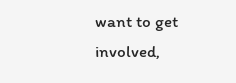want to get involved,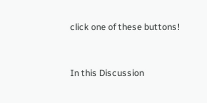click one of these buttons!


In this Discussion